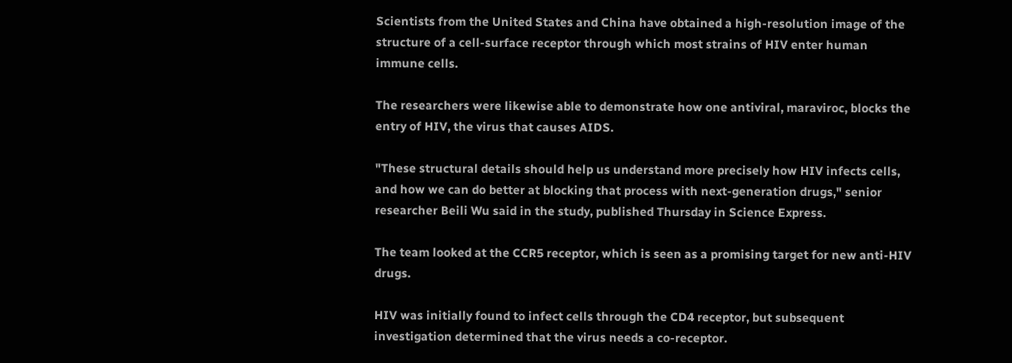Scientists from the United States and China have obtained a high-resolution image of the structure of a cell-surface receptor through which most strains of HIV enter human immune cells.

The researchers were likewise able to demonstrate how one antiviral, maraviroc, blocks the entry of HIV, the virus that causes AIDS.

"These structural details should help us understand more precisely how HIV infects cells, and how we can do better at blocking that process with next-generation drugs," senior researcher Beili Wu said in the study, published Thursday in Science Express.

The team looked at the CCR5 receptor, which is seen as a promising target for new anti-HIV drugs.

HIV was initially found to infect cells through the CD4 receptor, but subsequent investigation determined that the virus needs a co-receptor.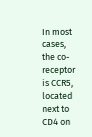In most cases, the co-receptor is CCR5, located next to CD4 on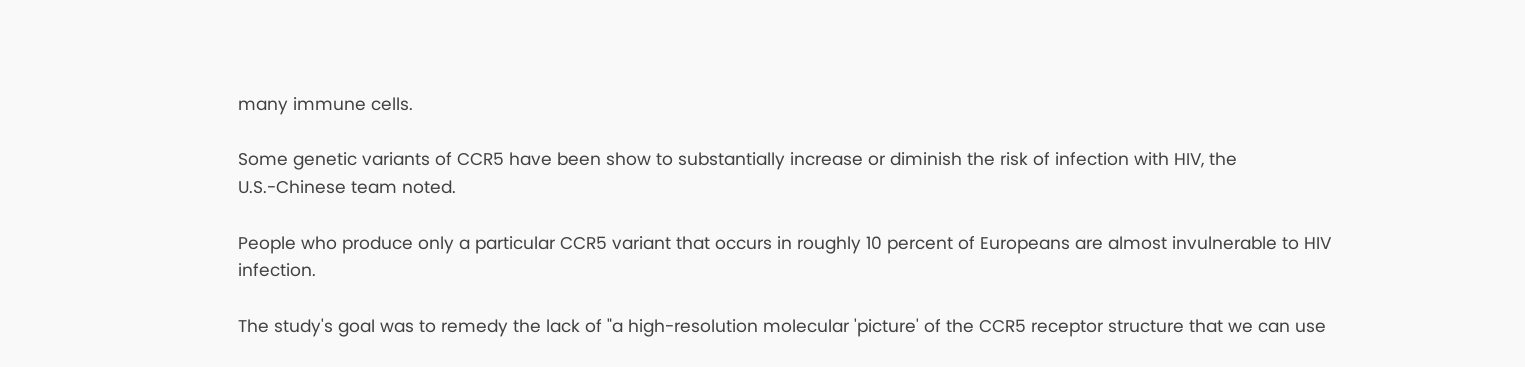many immune cells.

Some genetic variants of CCR5 have been show to substantially increase or diminish the risk of infection with HIV, the U.S.-Chinese team noted.

People who produce only a particular CCR5 variant that occurs in roughly 10 percent of Europeans are almost invulnerable to HIV infection.

The study's goal was to remedy the lack of "a high-resolution molecular 'picture' of the CCR5 receptor structure that we can use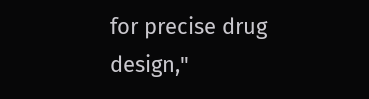for precise drug design,"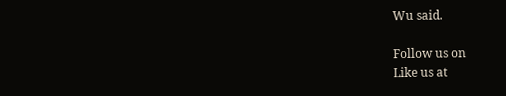Wu said.

Follow us on
Like us at